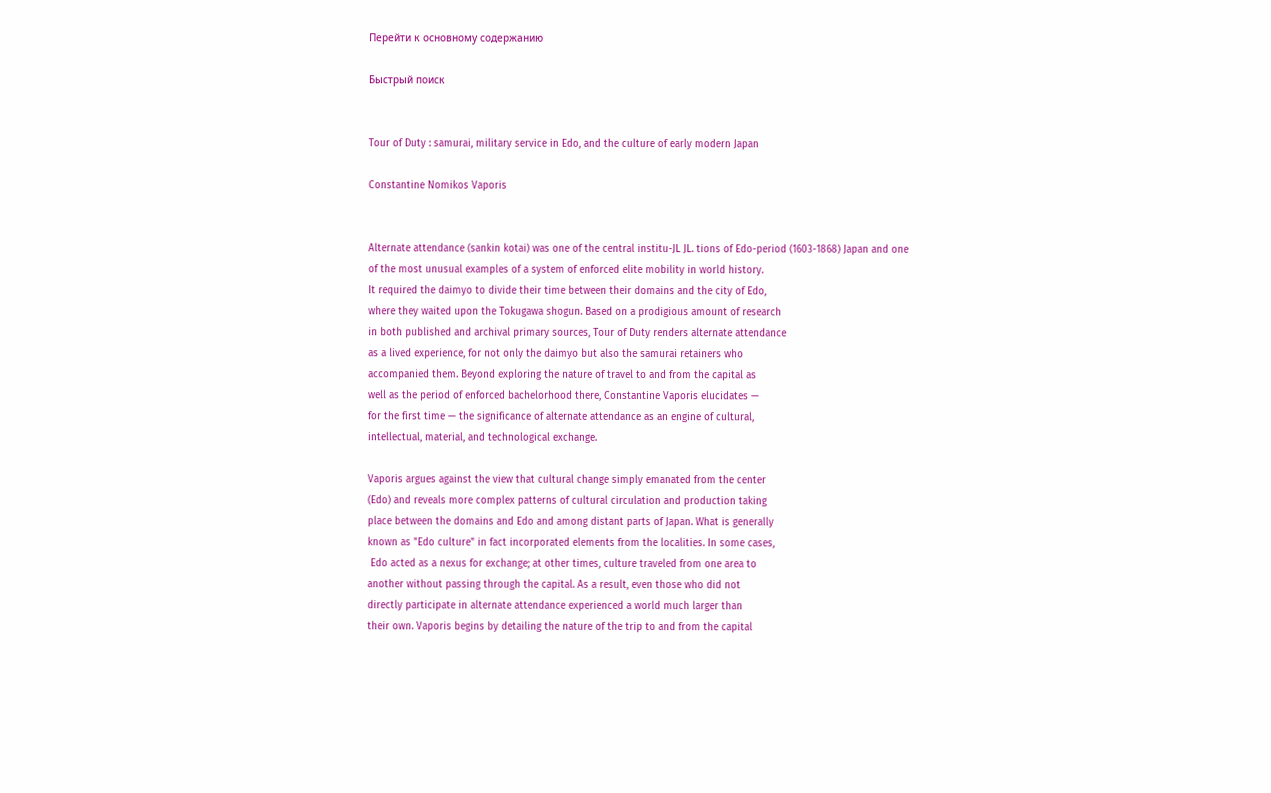Перейти к основному содержанию

Быстрый поиск


Tour of Duty : samurai, military service in Edo, and the culture of early modern Japan

Constantine Nomikos Vaporis


Alternate attendance (sankin kotai) was one of the central institu-JL JL. tions of Edo-period (1603-1868) Japan and one
of the most unusual examples of a system of enforced elite mobility in world history.
It required the daimyo to divide their time between their domains and the city of Edo,
where they waited upon the Tokugawa shogun. Based on a prodigious amount of research
in both published and archival primary sources, Tour of Duty renders alternate attendance
as a lived experience, for not only the daimyo but also the samurai retainers who
accompanied them. Beyond exploring the nature of travel to and from the capital as
well as the period of enforced bachelorhood there, Constantine Vaporis elucidates —
for the first time — the significance of alternate attendance as an engine of cultural,
intellectual, material, and technological exchange.

Vaporis argues against the view that cultural change simply emanated from the center
(Edo) and reveals more complex patterns of cultural circulation and production taking
place between the domains and Edo and among distant parts of Japan. What is generally
known as "Edo culture" in fact incorporated elements from the localities. In some cases,
 Edo acted as a nexus for exchange; at other times, culture traveled from one area to
another without passing through the capital. As a result, even those who did not
directly participate in alternate attendance experienced a world much larger than
their own. Vaporis begins by detailing the nature of the trip to and from the capital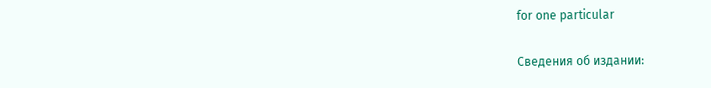for one particular

Сведения об издании: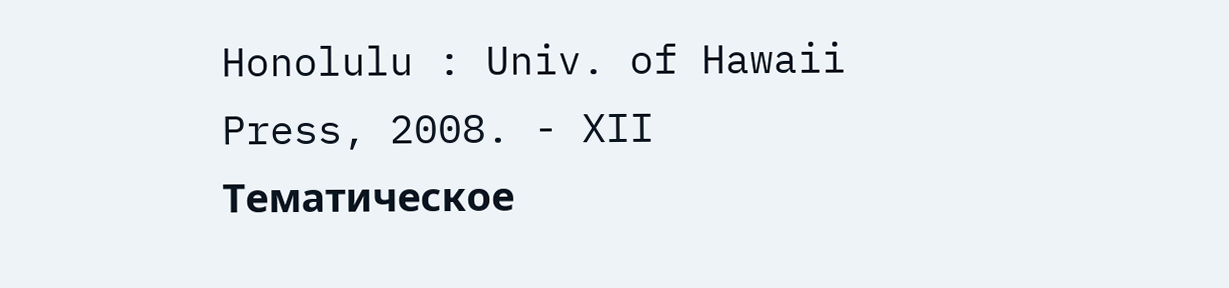Honolulu : Univ. of Hawaii Press, 2008. - XII
Тематическое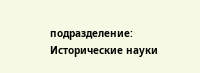подразделение:
Исторические науки